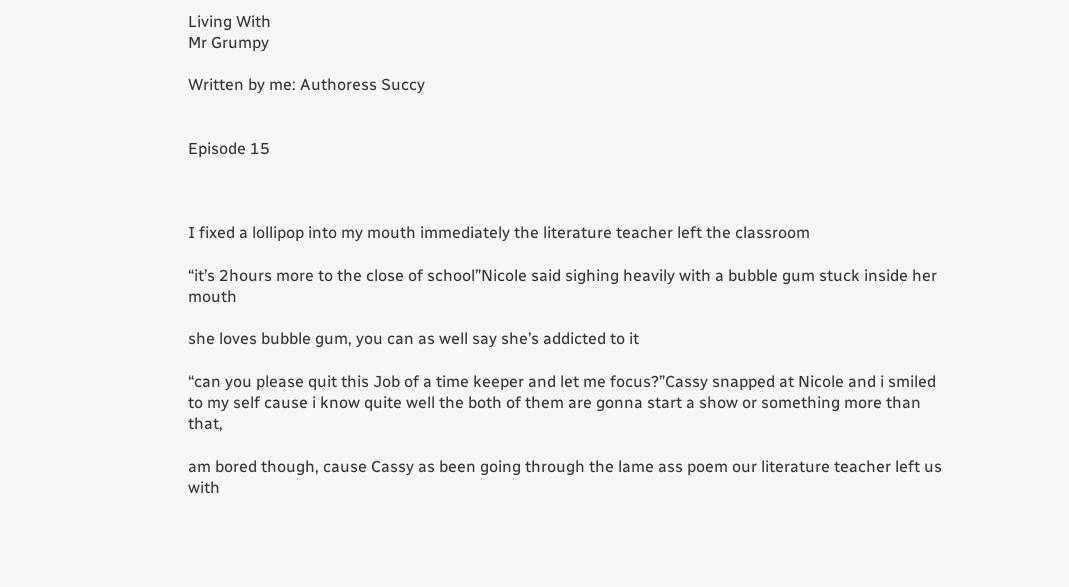Living With
Mr Grumpy

Written by me: Authoress Succy


Episode 15



I fixed a lollipop into my mouth immediately the literature teacher left the classroom

“it’s 2hours more to the close of school”Nicole said sighing heavily with a bubble gum stuck inside her mouth

she loves bubble gum, you can as well say she’s addicted to it

“can you please quit this Job of a time keeper and let me focus?”Cassy snapped at Nicole and i smiled to my self cause i know quite well the both of them are gonna start a show or something more than that,

am bored though, cause Cassy as been going through the lame ass poem our literature teacher left us with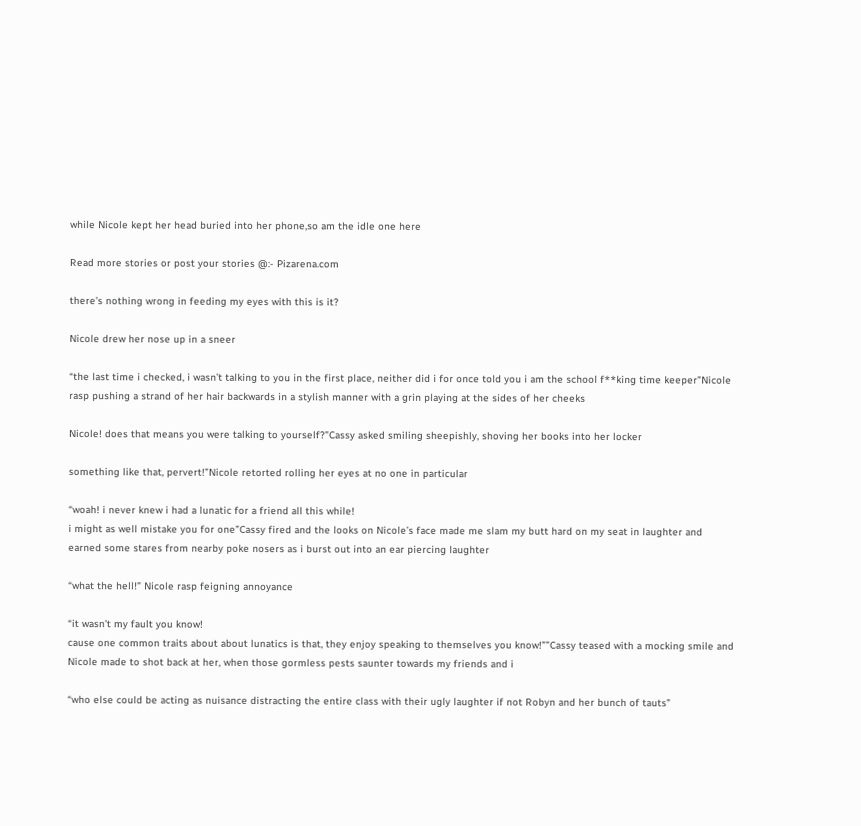while Nicole kept her head buried into her phone,so am the idle one here

Read more stories or post your stories @:- Pizarena.com

there’s nothing wrong in feeding my eyes with this is it?

Nicole drew her nose up in a sneer

“the last time i checked, i wasn’t talking to you in the first place, neither did i for once told you i am the school f**king time keeper”Nicole rasp pushing a strand of her hair backwards in a stylish manner with a grin playing at the sides of her cheeks

Nicole! does that means you were talking to yourself?”Cassy asked smiling sheepishly, shoving her books into her locker

something like that, pervert!”Nicole retorted rolling her eyes at no one in particular

“woah! i never knew i had a lunatic for a friend all this while!
i might as well mistake you for one”Cassy fired and the looks on Nicole’s face made me slam my butt hard on my seat in laughter and earned some stares from nearby poke nosers as i burst out into an ear piercing laughter

“what the hell!” Nicole rasp feigning annoyance

“it wasn’t my fault you know!
cause one common traits about about lunatics is that, they enjoy speaking to themselves you know!””Cassy teased with a mocking smile and Nicole made to shot back at her, when those gormless pests saunter towards my friends and i

“who else could be acting as nuisance distracting the entire class with their ugly laughter if not Robyn and her bunch of tauts”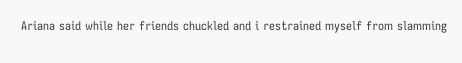Ariana said while her friends chuckled and i restrained myself from slamming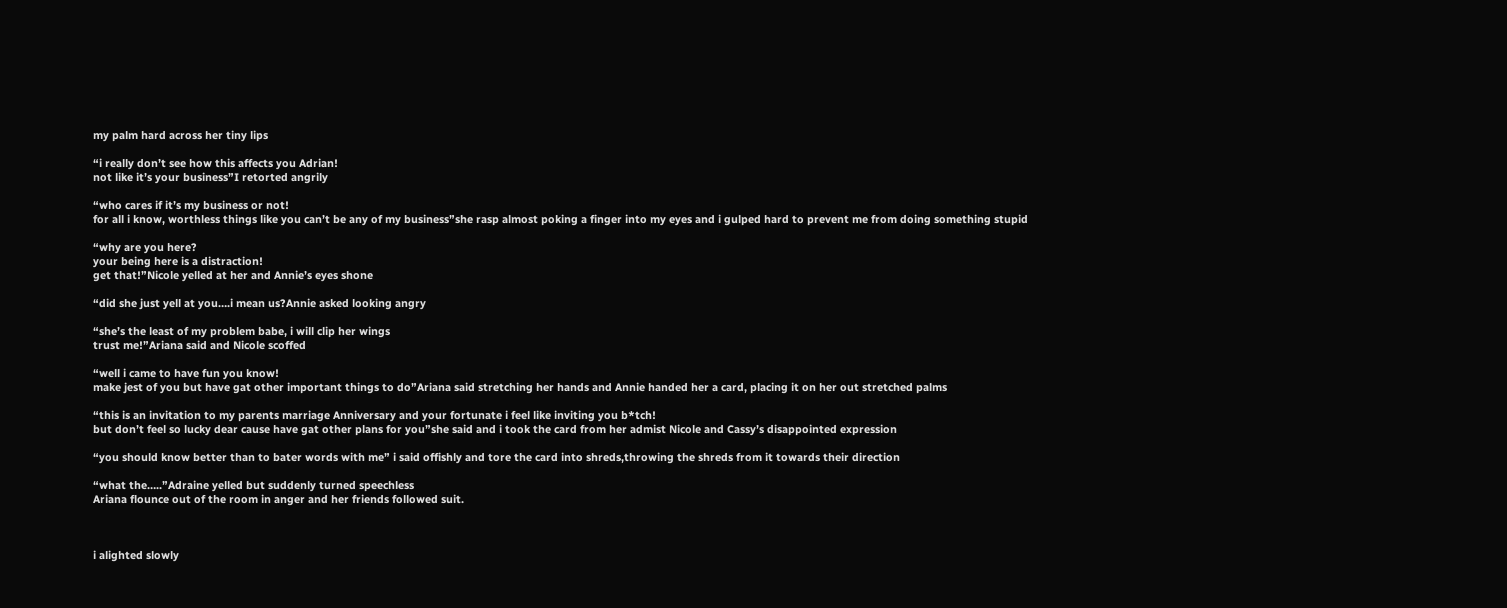my palm hard across her tiny lips

“i really don’t see how this affects you Adrian!
not like it’s your business”I retorted angrily

“who cares if it’s my business or not!
for all i know, worthless things like you can’t be any of my business”she rasp almost poking a finger into my eyes and i gulped hard to prevent me from doing something stupid

“why are you here?
your being here is a distraction!
get that!”Nicole yelled at her and Annie’s eyes shone

“did she just yell at you….i mean us?Annie asked looking angry

“she’s the least of my problem babe, i will clip her wings
trust me!”Ariana said and Nicole scoffed

“well i came to have fun you know!
make jest of you but have gat other important things to do”Ariana said stretching her hands and Annie handed her a card, placing it on her out stretched palms

“this is an invitation to my parents marriage Anniversary and your fortunate i feel like inviting you b*tch!
but don’t feel so lucky dear cause have gat other plans for you”she said and i took the card from her admist Nicole and Cassy’s disappointed expression

“you should know better than to bater words with me” i said offishly and tore the card into shreds,throwing the shreds from it towards their direction

“what the…..”Adraine yelled but suddenly turned speechless
Ariana flounce out of the room in anger and her friends followed suit.



i alighted slowly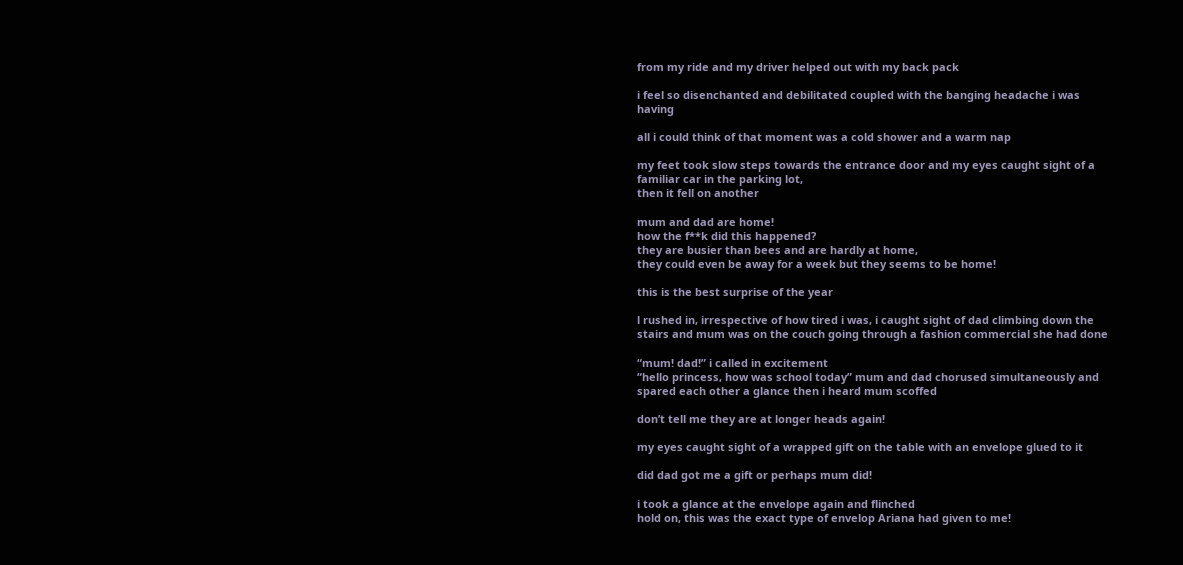from my ride and my driver helped out with my back pack

i feel so disenchanted and debilitated coupled with the banging headache i was having

all i could think of that moment was a cold shower and a warm nap

my feet took slow steps towards the entrance door and my eyes caught sight of a familiar car in the parking lot,
then it fell on another

mum and dad are home!
how the f**k did this happened?
they are busier than bees and are hardly at home,
they could even be away for a week but they seems to be home!

this is the best surprise of the year

l rushed in, irrespective of how tired i was, i caught sight of dad climbing down the stairs and mum was on the couch going through a fashion commercial she had done

“mum! dad!” i called in excitement
“hello princess, how was school today” mum and dad chorused simultaneously and spared each other a glance then i heard mum scoffed

don’t tell me they are at longer heads again!

my eyes caught sight of a wrapped gift on the table with an envelope glued to it

did dad got me a gift or perhaps mum did!

i took a glance at the envelope again and flinched
hold on, this was the exact type of envelop Ariana had given to me!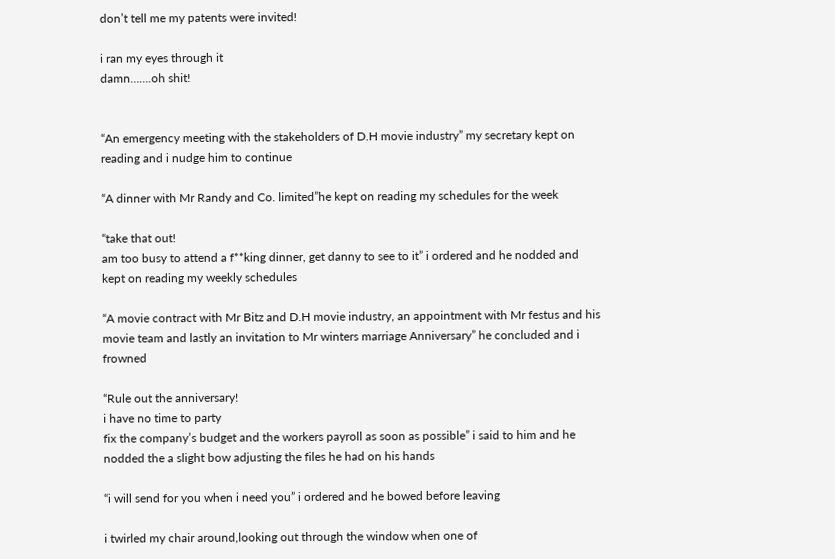don’t tell me my patents were invited!

i ran my eyes through it
damn…….oh shit!


“An emergency meeting with the stakeholders of D.H movie industry” my secretary kept on reading and i nudge him to continue

“A dinner with Mr Randy and Co. limited”he kept on reading my schedules for the week

“take that out!
am too busy to attend a f**king dinner, get danny to see to it” i ordered and he nodded and kept on reading my weekly schedules

“A movie contract with Mr Bitz and D.H movie industry, an appointment with Mr festus and his movie team and lastly an invitation to Mr winters marriage Anniversary” he concluded and i frowned

“Rule out the anniversary!
i have no time to party
fix the company’s budget and the workers payroll as soon as possible” i said to him and he nodded the a slight bow adjusting the files he had on his hands

“i will send for you when i need you” i ordered and he bowed before leaving

i twirled my chair around,looking out through the window when one of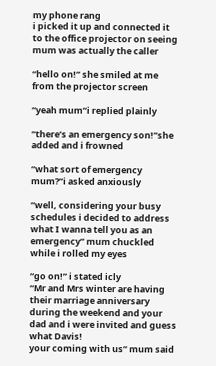my phone rang
i picked it up and connected it to the office projector on seeing mum was actually the caller

“hello on!” she smiled at me from the projector screen

“yeah mum”i replied plainly

“there’s an emergency son!”she added and i frowned

“what sort of emergency mum?”i asked anxiously

“well, considering your busy schedules i decided to address what I wanna tell you as an emergency” mum chuckled while i rolled my eyes

“go on!” i stated icly
“Mr and Mrs winter are having their marriage anniversary during the weekend and your dad and i were invited and guess what Davis!
your coming with us” mum said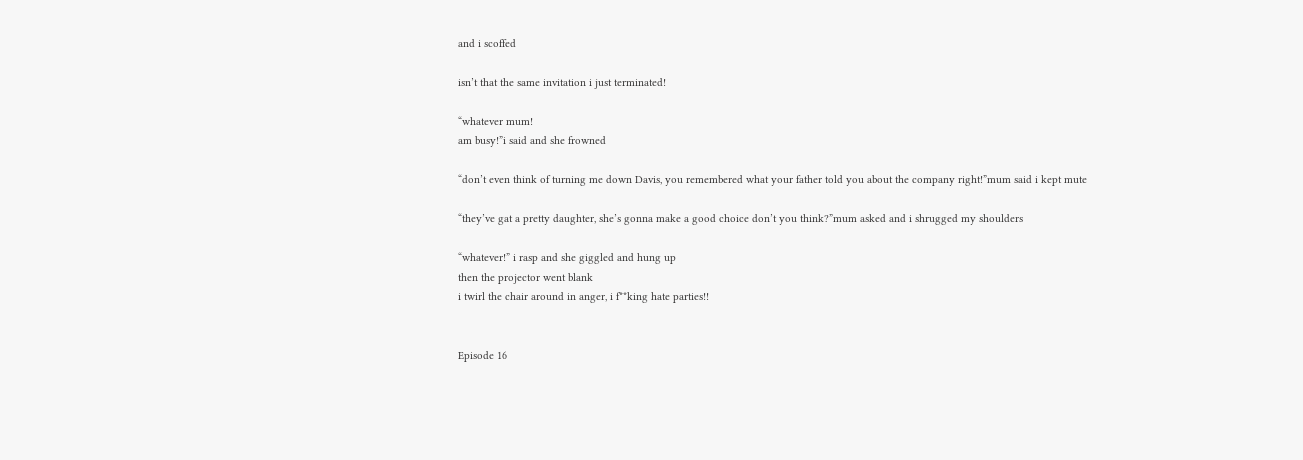and i scoffed

isn’t that the same invitation i just terminated!

“whatever mum!
am busy!”i said and she frowned

“don’t even think of turning me down Davis, you remembered what your father told you about the company right!”mum said i kept mute

“they’ve gat a pretty daughter, she’s gonna make a good choice don’t you think?”mum asked and i shrugged my shoulders

“whatever!” i rasp and she giggled and hung up
then the projector went blank
i twirl the chair around in anger, i f**king hate parties!!


Episode 16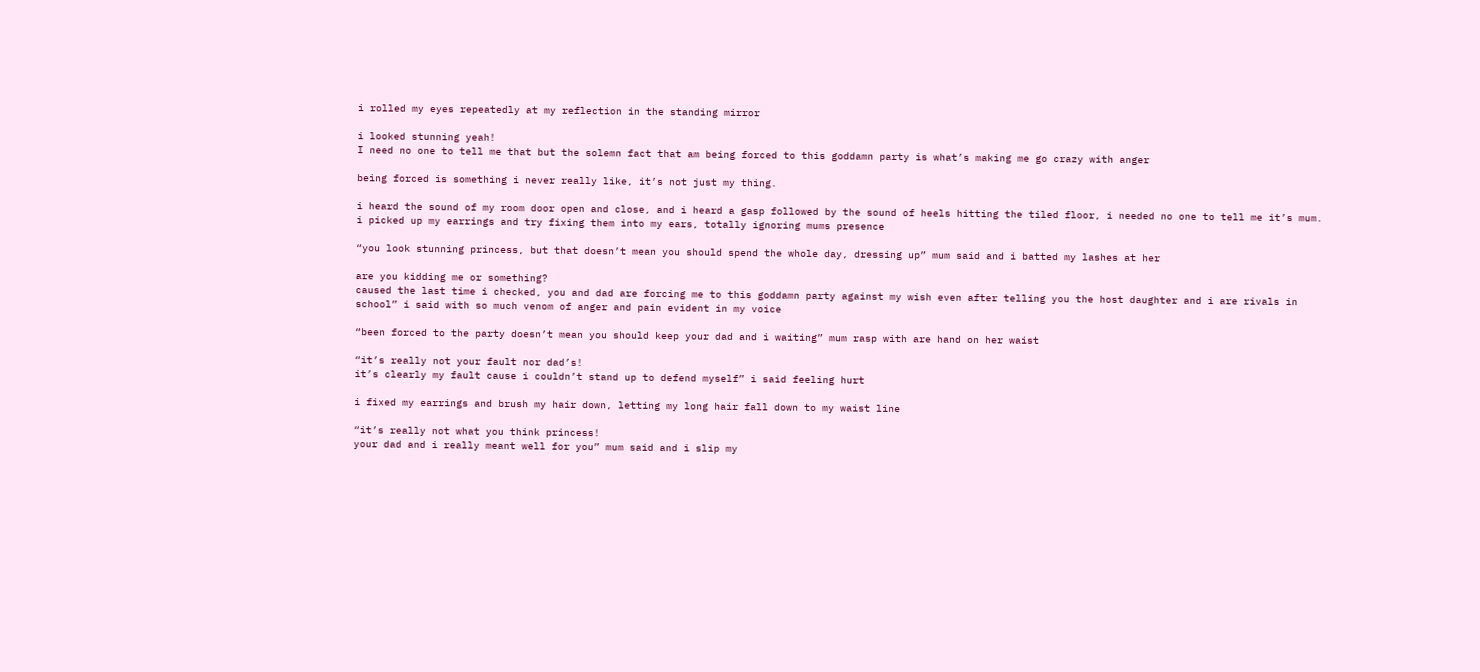i rolled my eyes repeatedly at my reflection in the standing mirror

i looked stunning yeah!
I need no one to tell me that but the solemn fact that am being forced to this goddamn party is what’s making me go crazy with anger

being forced is something i never really like, it’s not just my thing.

i heard the sound of my room door open and close, and i heard a gasp followed by the sound of heels hitting the tiled floor, i needed no one to tell me it’s mum.
i picked up my earrings and try fixing them into my ears, totally ignoring mums presence

“you look stunning princess, but that doesn’t mean you should spend the whole day, dressing up” mum said and i batted my lashes at her

are you kidding me or something?
caused the last time i checked, you and dad are forcing me to this goddamn party against my wish even after telling you the host daughter and i are rivals in school” i said with so much venom of anger and pain evident in my voice

“been forced to the party doesn’t mean you should keep your dad and i waiting” mum rasp with are hand on her waist

“it’s really not your fault nor dad’s!
it’s clearly my fault cause i couldn’t stand up to defend myself” i said feeling hurt

i fixed my earrings and brush my hair down, letting my long hair fall down to my waist line

“it’s really not what you think princess!
your dad and i really meant well for you” mum said and i slip my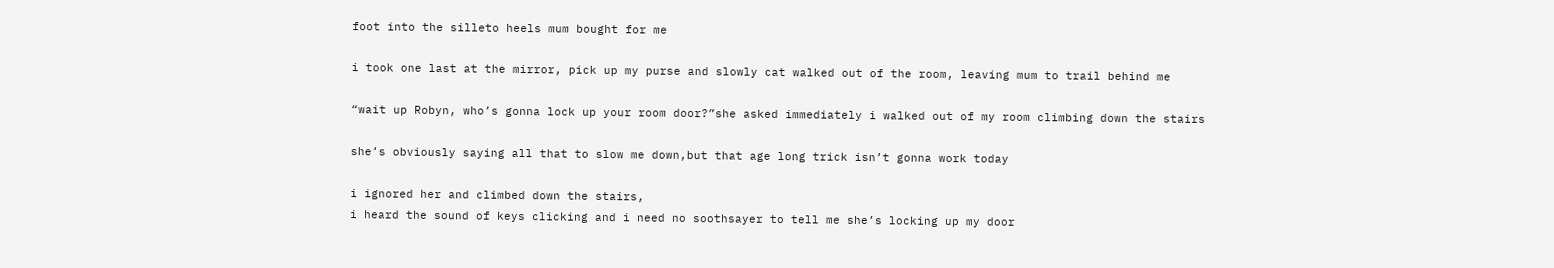foot into the silleto heels mum bought for me

i took one last at the mirror, pick up my purse and slowly cat walked out of the room, leaving mum to trail behind me

“wait up Robyn, who’s gonna lock up your room door?”she asked immediately i walked out of my room climbing down the stairs

she’s obviously saying all that to slow me down,but that age long trick isn’t gonna work today

i ignored her and climbed down the stairs,
i heard the sound of keys clicking and i need no soothsayer to tell me she’s locking up my door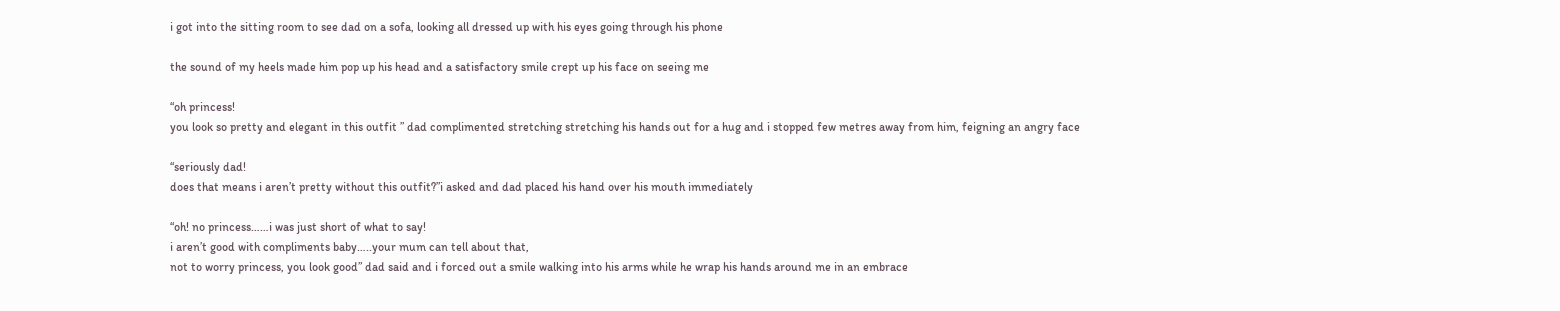i got into the sitting room to see dad on a sofa, looking all dressed up with his eyes going through his phone

the sound of my heels made him pop up his head and a satisfactory smile crept up his face on seeing me

“oh princess!
you look so pretty and elegant in this outfit ” dad complimented stretching stretching his hands out for a hug and i stopped few metres away from him, feigning an angry face

“seriously dad!
does that means i aren’t pretty without this outfit?”i asked and dad placed his hand over his mouth immediately

“oh! no princess……i was just short of what to say!
i aren’t good with compliments baby…..your mum can tell about that,
not to worry princess, you look good” dad said and i forced out a smile walking into his arms while he wrap his hands around me in an embrace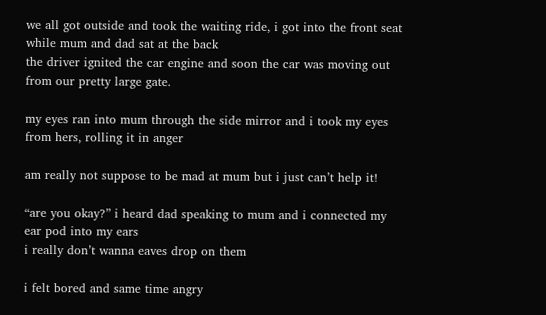we all got outside and took the waiting ride, i got into the front seat while mum and dad sat at the back
the driver ignited the car engine and soon the car was moving out from our pretty large gate.

my eyes ran into mum through the side mirror and i took my eyes from hers, rolling it in anger

am really not suppose to be mad at mum but i just can’t help it!

“are you okay?” i heard dad speaking to mum and i connected my ear pod into my ears
i really don’t wanna eaves drop on them

i felt bored and same time angry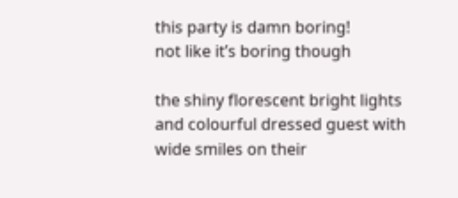this party is damn boring!
not like it’s boring though

the shiny florescent bright lights and colourful dressed guest with wide smiles on their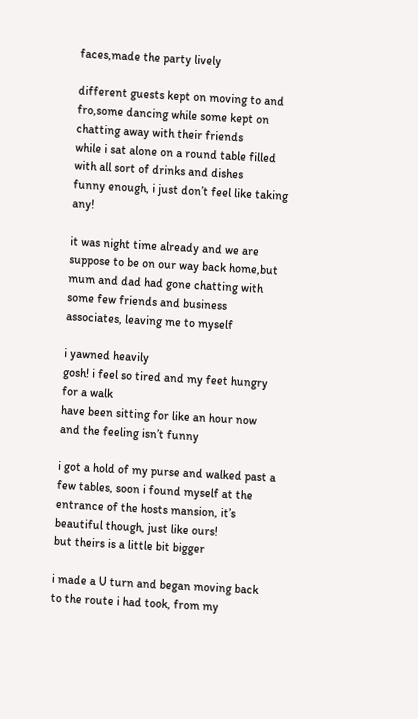faces,made the party lively

different guests kept on moving to and fro,some dancing while some kept on chatting away with their friends
while i sat alone on a round table filled with all sort of drinks and dishes
funny enough, i just don’t feel like taking any!

it was night time already and we are suppose to be on our way back home,but mum and dad had gone chatting with some few friends and business associates, leaving me to myself

i yawned heavily
gosh! i feel so tired and my feet hungry for a walk
have been sitting for like an hour now and the feeling isn’t funny

i got a hold of my purse and walked past a few tables, soon i found myself at the entrance of the hosts mansion, it’s beautiful though, just like ours!
but theirs is a little bit bigger

i made a U turn and began moving back to the route i had took, from my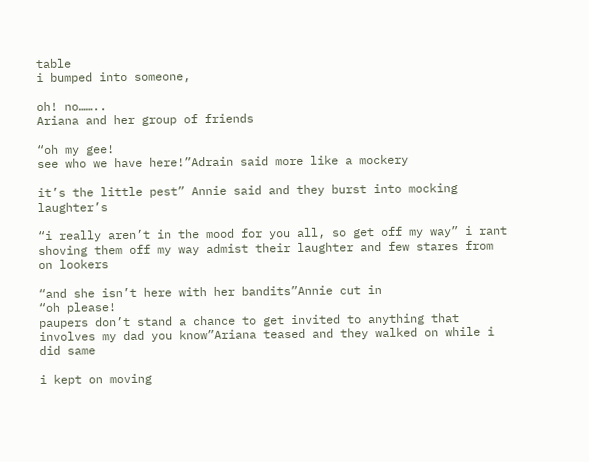table
i bumped into someone,

oh! no……..
Ariana and her group of friends

“oh my gee!
see who we have here!”Adrain said more like a mockery

it’s the little pest” Annie said and they burst into mocking laughter’s

“i really aren’t in the mood for you all, so get off my way” i rant shoving them off my way admist their laughter and few stares from on lookers

“and she isn’t here with her bandits”Annie cut in
“oh please!
paupers don’t stand a chance to get invited to anything that involves my dad you know”Ariana teased and they walked on while i did same

i kept on moving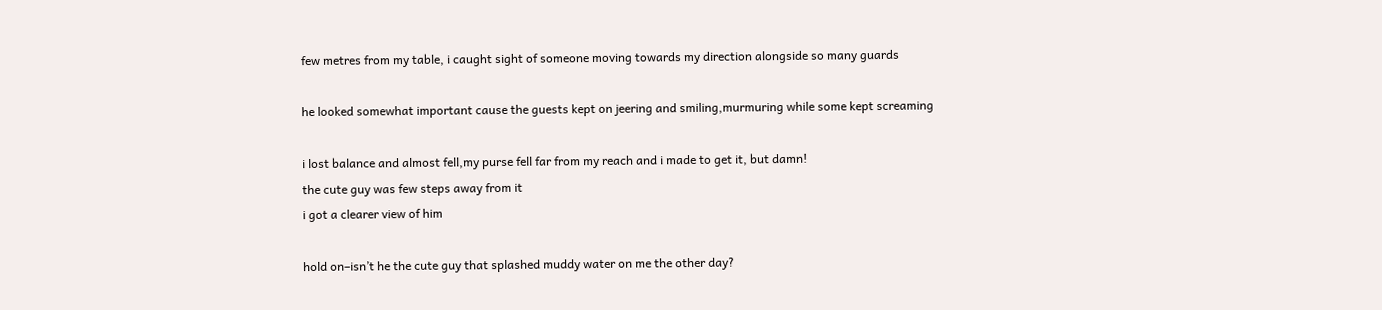few metres from my table, i caught sight of someone moving towards my direction alongside so many guards

he looked somewhat important cause the guests kept on jeering and smiling,murmuring while some kept screaming

i lost balance and almost fell,my purse fell far from my reach and i made to get it, but damn!
the cute guy was few steps away from it
i got a clearer view of him

hold on–isn’t he the cute guy that splashed muddy water on me the other day?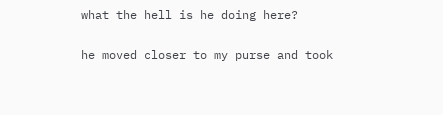what the hell is he doing here?

he moved closer to my purse and took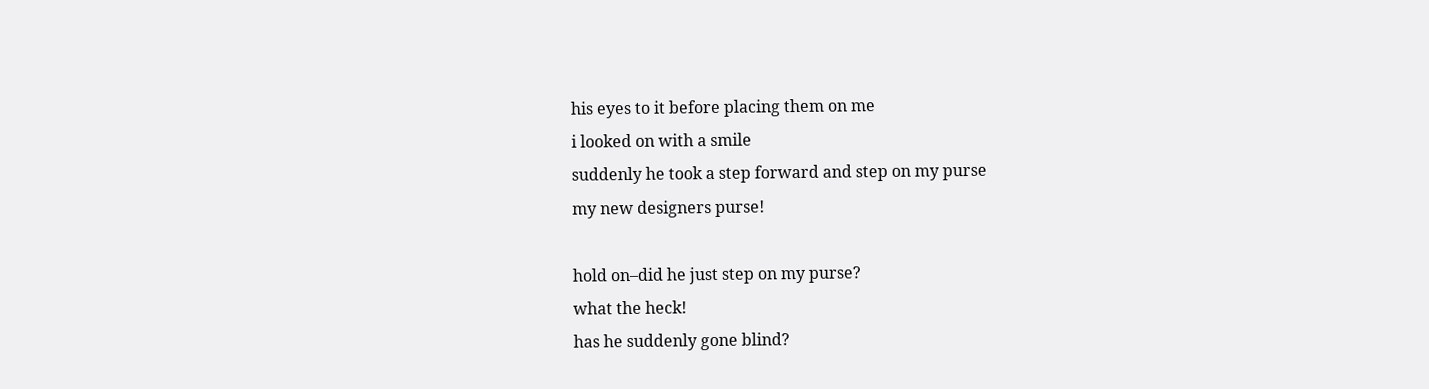his eyes to it before placing them on me
i looked on with a smile
suddenly he took a step forward and step on my purse
my new designers purse!

hold on–did he just step on my purse?
what the heck!
has he suddenly gone blind?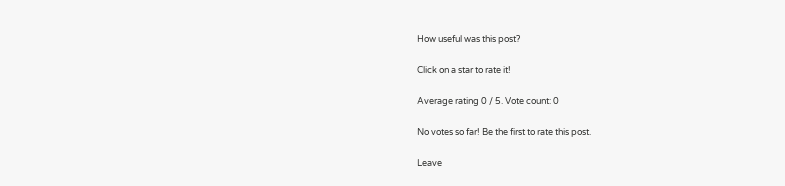How useful was this post?

Click on a star to rate it!

Average rating 0 / 5. Vote count: 0

No votes so far! Be the first to rate this post.

Leave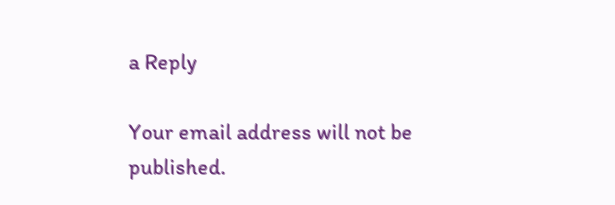a Reply

Your email address will not be published.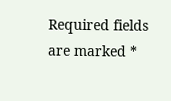Required fields are marked *